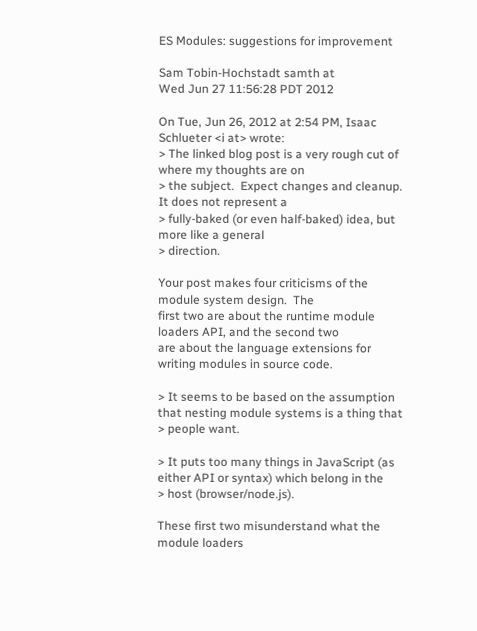ES Modules: suggestions for improvement

Sam Tobin-Hochstadt samth at
Wed Jun 27 11:56:28 PDT 2012

On Tue, Jun 26, 2012 at 2:54 PM, Isaac Schlueter <i at> wrote:
> The linked blog post is a very rough cut of where my thoughts are on
> the subject.  Expect changes and cleanup.  It does not represent a
> fully-baked (or even half-baked) idea, but more like a general
> direction.

Your post makes four criticisms of the module system design.  The
first two are about the runtime module loaders API, and the second two
are about the language extensions for writing modules in source code.

> It seems to be based on the assumption that nesting module systems is a thing that
> people want.

> It puts too many things in JavaScript (as either API or syntax) which belong in the
> host (browser/node.js).

These first two misunderstand what the module loaders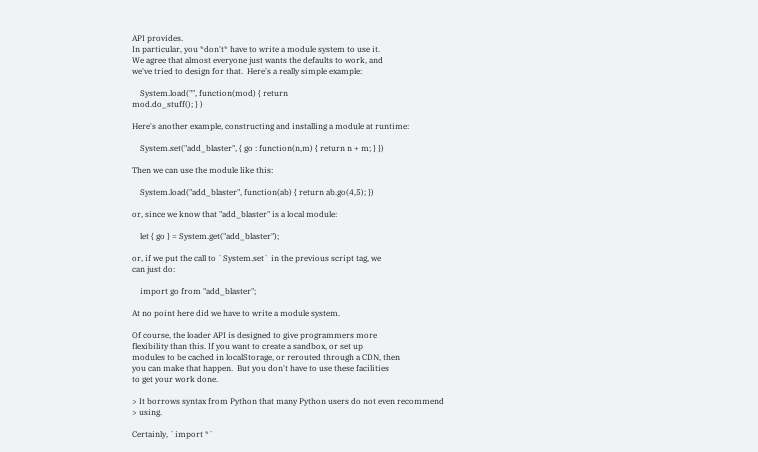API provides.
In particular, you *don't* have to write a module system to use it.
We agree that almost everyone just wants the defaults to work, and
we've tried to design for that.  Here's a really simple example:

    System.load("", function(mod) { return
mod.do_stuff(); } )

Here's another example, constructing and installing a module at runtime:

    System.set("add_blaster", { go : function(n,m) { return n + m; } })

Then we can use the module like this:

    System.load("add_blaster", function(ab) { return ab.go(4,5); })

or, since we know that "add_blaster" is a local module:

    let { go } = System.get("add_blaster");

or, if we put the call to `System.set` in the previous script tag, we
can just do:

    import go from "add_blaster";

At no point here did we have to write a module system.

Of course, the loader API is designed to give programmers more
flexibility than this. If you want to create a sandbox, or set up
modules to be cached in localStorage, or rerouted through a CDN, then
you can make that happen.  But you don't have to use these facilities
to get your work done.

> It borrows syntax from Python that many Python users do not even recommend
> using.

Certainly, `import *`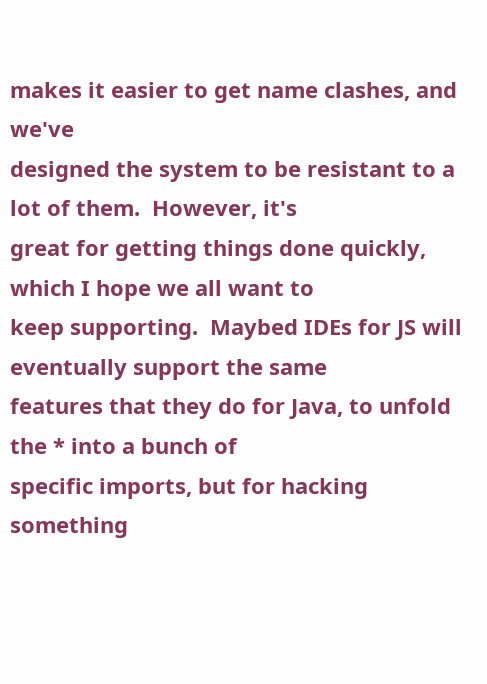makes it easier to get name clashes, and we've
designed the system to be resistant to a lot of them.  However, it's
great for getting things done quickly, which I hope we all want to
keep supporting.  Maybed IDEs for JS will eventually support the same
features that they do for Java, to unfold the * into a bunch of
specific imports, but for hacking something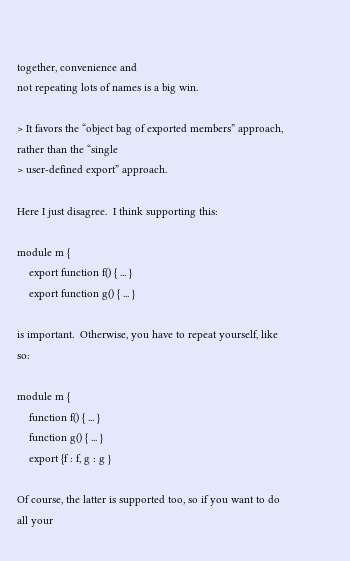together, convenience and
not repeating lots of names is a big win.

> It favors the “object bag of exported members” approach, rather than the “single
> user-defined export” approach.

Here I just disagree.  I think supporting this:

module m {
    export function f() { ... }
    export function g() { ... }

is important.  Otherwise, you have to repeat yourself, like so:

module m {
    function f() { ... }
    function g() { ... }
    export {f : f, g : g }

Of course, the latter is supported too, so if you want to do all your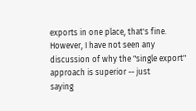exports in one place, that's fine.  However, I have not seen any
discussion of why the "single export" approach is superior -- just
saying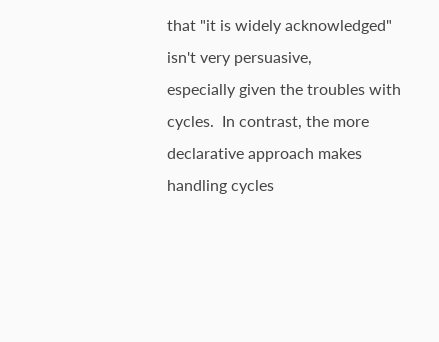that "it is widely acknowledged" isn't very persuasive,
especially given the troubles with cycles.  In contrast, the more
declarative approach makes handling cycles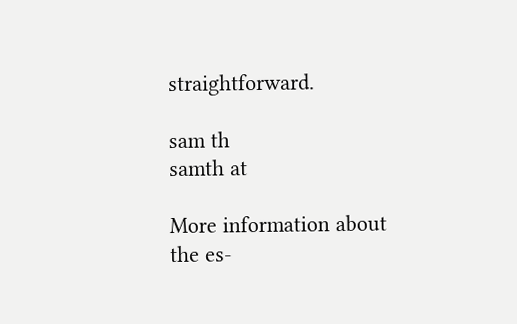straightforward.

sam th
samth at

More information about the es-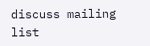discuss mailing list